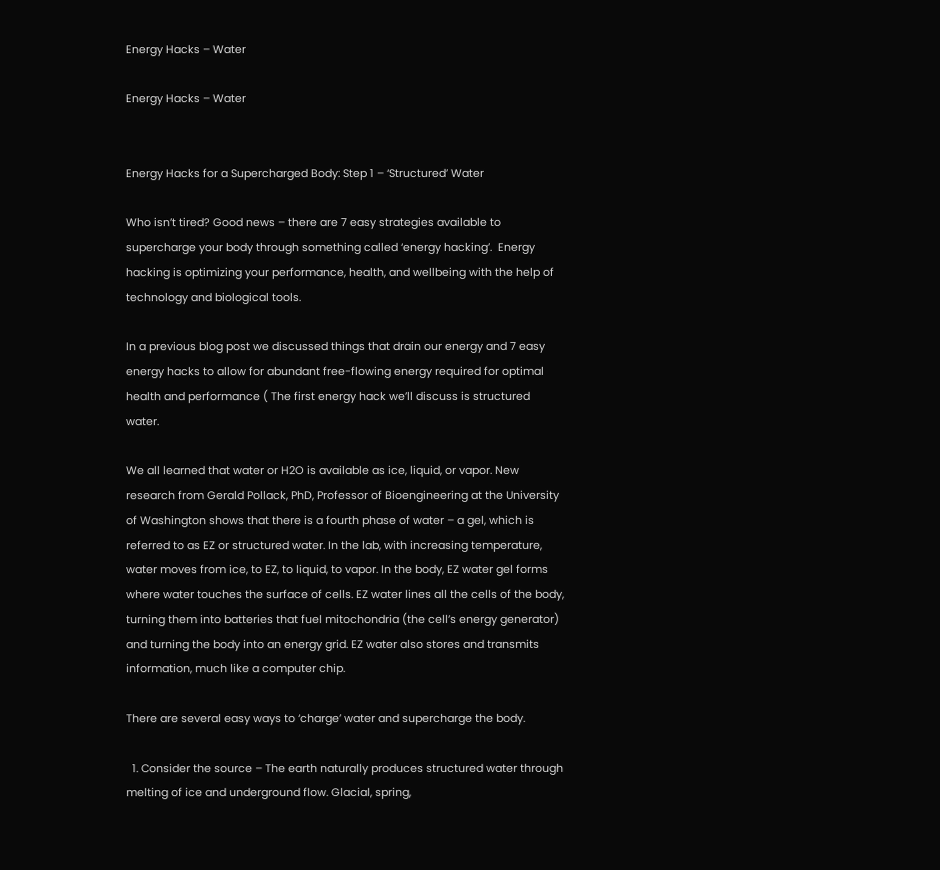Energy Hacks – Water

Energy Hacks – Water


Energy Hacks for a Supercharged Body: Step 1 – ‘Structured’ Water

Who isn’t tired? Good news – there are 7 easy strategies available to supercharge your body through something called ‘energy hacking’.  Energy hacking is optimizing your performance, health, and wellbeing with the help of technology and biological tools.

In a previous blog post we discussed things that drain our energy and 7 easy energy hacks to allow for abundant free-flowing energy required for optimal health and performance ( The first energy hack we’ll discuss is structured water.

We all learned that water or H2O is available as ice, liquid, or vapor. New research from Gerald Pollack, PhD, Professor of Bioengineering at the University of Washington shows that there is a fourth phase of water – a gel, which is referred to as EZ or structured water. In the lab, with increasing temperature, water moves from ice, to EZ, to liquid, to vapor. In the body, EZ water gel forms where water touches the surface of cells. EZ water lines all the cells of the body, turning them into batteries that fuel mitochondria (the cell’s energy generator) and turning the body into an energy grid. EZ water also stores and transmits information, much like a computer chip.

There are several easy ways to ‘charge’ water and supercharge the body.

  1. Consider the source – The earth naturally produces structured water through melting of ice and underground flow. Glacial, spring,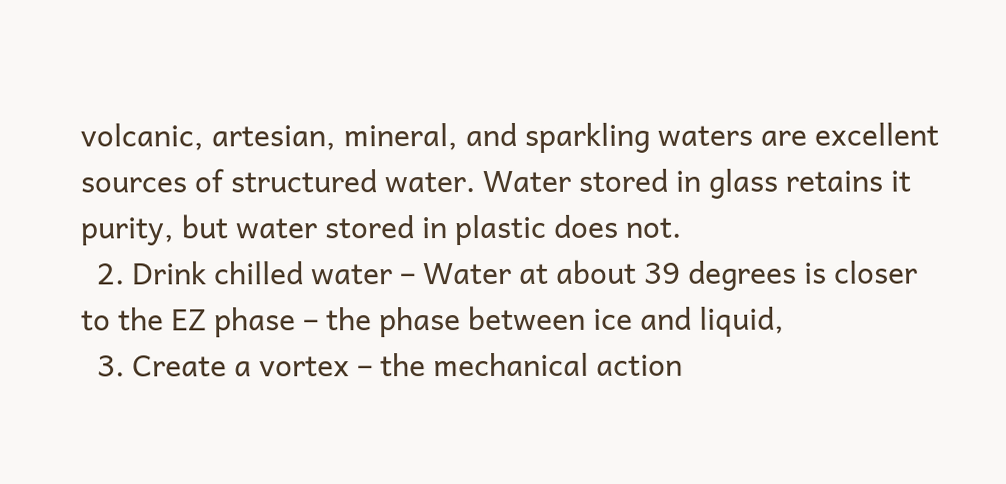volcanic, artesian, mineral, and sparkling waters are excellent sources of structured water. Water stored in glass retains it purity, but water stored in plastic does not.
  2. Drink chilled water – Water at about 39 degrees is closer to the EZ phase – the phase between ice and liquid,
  3. Create a vortex – the mechanical action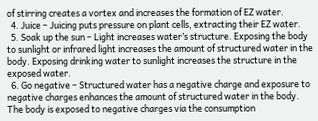of stirring creates a vortex and increases the formation of EZ water.
  4. Juice – Juicing puts pressure on plant cells, extracting their EZ water.
  5. Soak up the sun – Light increases water’s structure. Exposing the body to sunlight or infrared light increases the amount of structured water in the body. Exposing drinking water to sunlight increases the structure in the exposed water.
  6. Go negative – Structured water has a negative charge and exposure to negative charges enhances the amount of structured water in the body. The body is exposed to negative charges via the consumption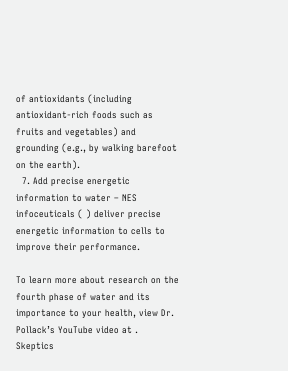of antioxidants (including antioxidant-rich foods such as fruits and vegetables) and grounding (e.g., by walking barefoot on the earth).
  7. Add precise energetic information to water – NES infoceuticals ( ) deliver precise energetic information to cells to improve their performance.

To learn more about research on the fourth phase of water and its importance to your health, view Dr. Pollack’s YouTube video at .  Skeptics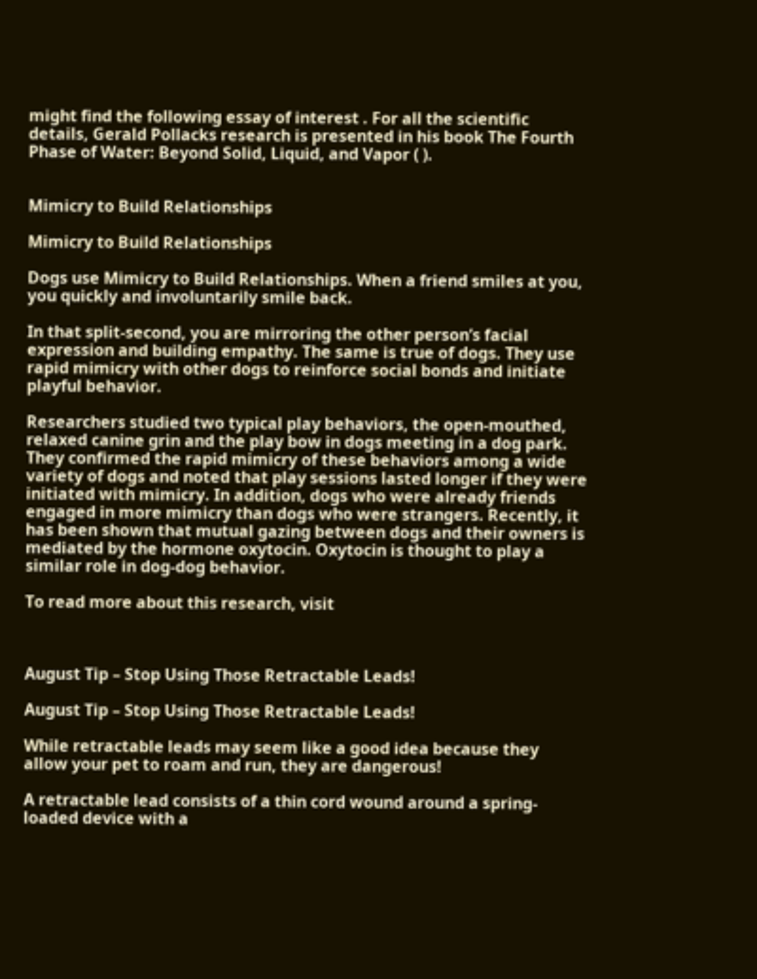might find the following essay of interest . For all the scientific details, Gerald Pollacks research is presented in his book The Fourth Phase of Water: Beyond Solid, Liquid, and Vapor ( ).


Mimicry to Build Relationships

Mimicry to Build Relationships

Dogs use Mimicry to Build Relationships. When a friend smiles at you, you quickly and involuntarily smile back.

In that split-second, you are mirroring the other person’s facial expression and building empathy. The same is true of dogs. They use rapid mimicry with other dogs to reinforce social bonds and initiate playful behavior.

Researchers studied two typical play behaviors, the open-mouthed, relaxed canine grin and the play bow in dogs meeting in a dog park. They confirmed the rapid mimicry of these behaviors among a wide variety of dogs and noted that play sessions lasted longer if they were initiated with mimicry. In addition, dogs who were already friends engaged in more mimicry than dogs who were strangers. Recently, it has been shown that mutual gazing between dogs and their owners is mediated by the hormone oxytocin. Oxytocin is thought to play a similar role in dog-dog behavior.

To read more about this research, visit



August Tip – Stop Using Those Retractable Leads!

August Tip – Stop Using Those Retractable Leads!

While retractable leads may seem like a good idea because they allow your pet to roam and run, they are dangerous!

A retractable lead consists of a thin cord wound around a spring-loaded device with a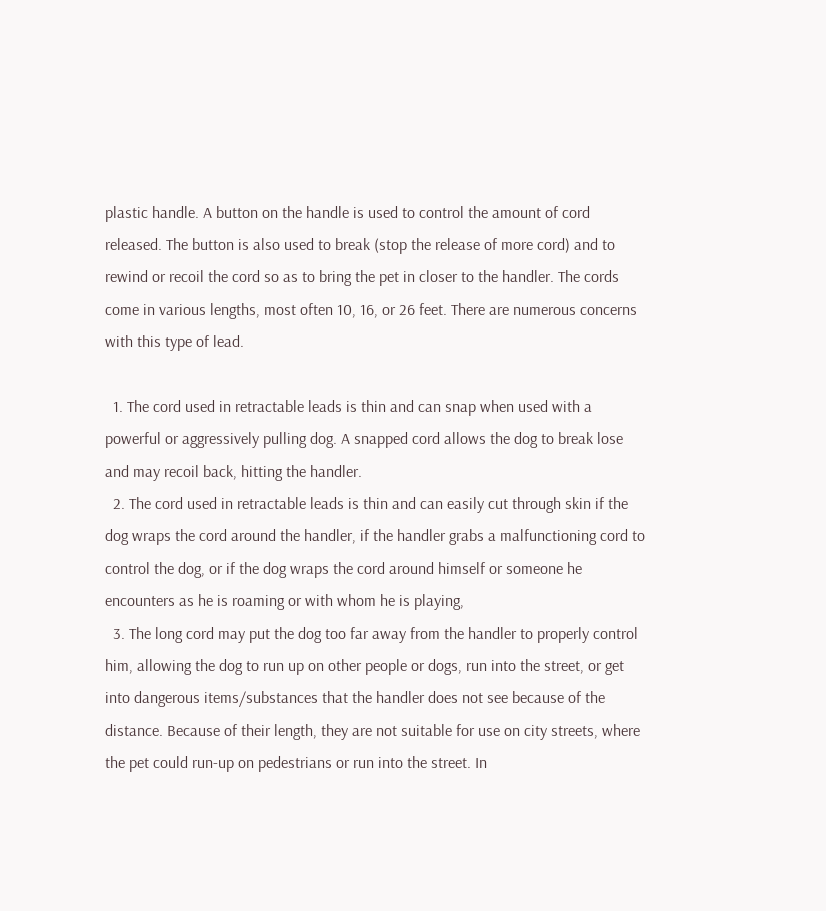plastic handle. A button on the handle is used to control the amount of cord released. The button is also used to break (stop the release of more cord) and to rewind or recoil the cord so as to bring the pet in closer to the handler. The cords come in various lengths, most often 10, 16, or 26 feet. There are numerous concerns with this type of lead.

  1. The cord used in retractable leads is thin and can snap when used with a powerful or aggressively pulling dog. A snapped cord allows the dog to break lose and may recoil back, hitting the handler.
  2. The cord used in retractable leads is thin and can easily cut through skin if the dog wraps the cord around the handler, if the handler grabs a malfunctioning cord to control the dog, or if the dog wraps the cord around himself or someone he encounters as he is roaming or with whom he is playing,
  3. The long cord may put the dog too far away from the handler to properly control him, allowing the dog to run up on other people or dogs, run into the street, or get into dangerous items/substances that the handler does not see because of the distance. Because of their length, they are not suitable for use on city streets, where the pet could run-up on pedestrians or run into the street. In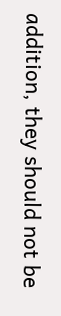addition, they should not be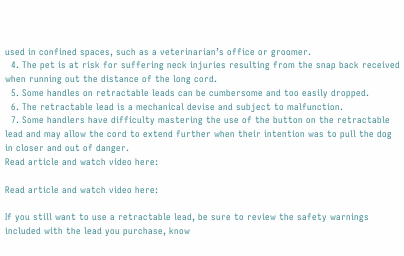used in confined spaces, such as a veterinarian’s office or groomer.
  4. The pet is at risk for suffering neck injuries resulting from the snap back received when running out the distance of the long cord.
  5. Some handles on retractable leads can be cumbersome and too easily dropped.
  6. The retractable lead is a mechanical devise and subject to malfunction.
  7. Some handlers have difficulty mastering the use of the button on the retractable lead and may allow the cord to extend further when their intention was to pull the dog in closer and out of danger.
Read article and watch video here:

Read article and watch video here:

If you still want to use a retractable lead, be sure to review the safety warnings included with the lead you purchase, know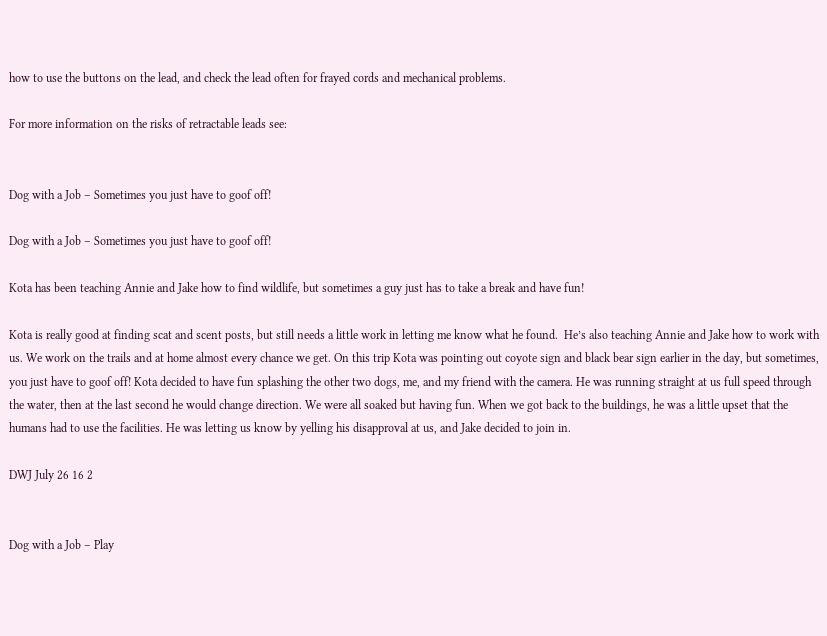how to use the buttons on the lead, and check the lead often for frayed cords and mechanical problems.

For more information on the risks of retractable leads see:


Dog with a Job – Sometimes you just have to goof off!

Dog with a Job – Sometimes you just have to goof off!

Kota has been teaching Annie and Jake how to find wildlife, but sometimes a guy just has to take a break and have fun!

Kota is really good at finding scat and scent posts, but still needs a little work in letting me know what he found.  He’s also teaching Annie and Jake how to work with us. We work on the trails and at home almost every chance we get. On this trip Kota was pointing out coyote sign and black bear sign earlier in the day, but sometimes, you just have to goof off! Kota decided to have fun splashing the other two dogs, me, and my friend with the camera. He was running straight at us full speed through the water, then at the last second he would change direction. We were all soaked but having fun. When we got back to the buildings, he was a little upset that the humans had to use the facilities. He was letting us know by yelling his disapproval at us, and Jake decided to join in.

DWJ July 26 16 2


Dog with a Job – Play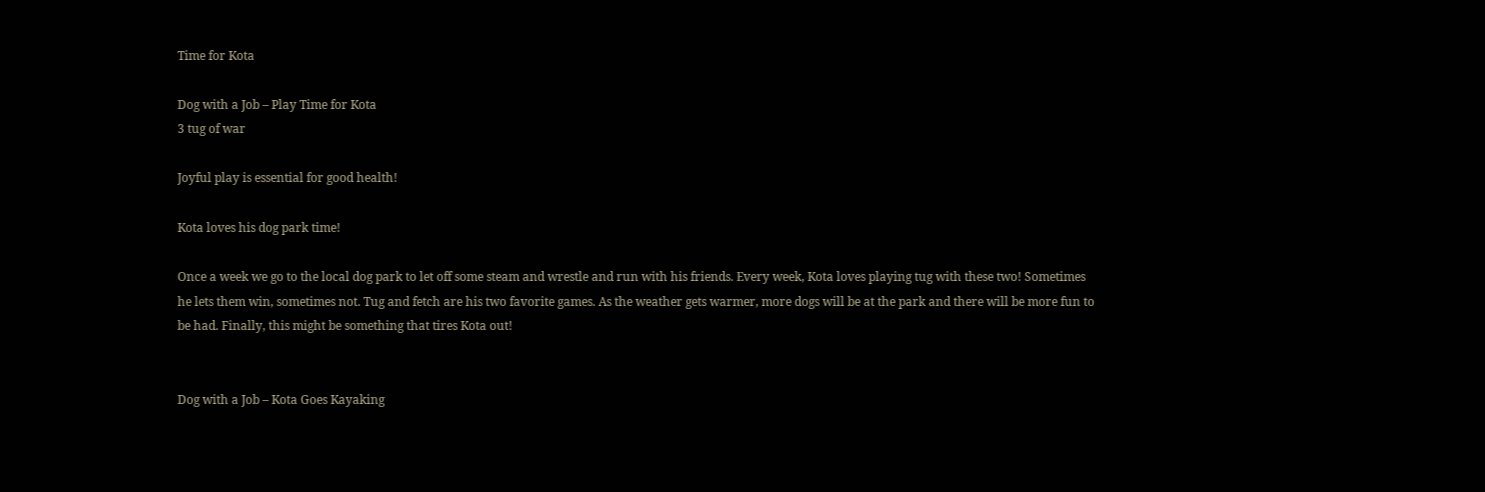Time for Kota

Dog with a Job – Play Time for Kota
3 tug of war

Joyful play is essential for good health!

Kota loves his dog park time!

Once a week we go to the local dog park to let off some steam and wrestle and run with his friends. Every week, Kota loves playing tug with these two! Sometimes he lets them win, sometimes not. Tug and fetch are his two favorite games. As the weather gets warmer, more dogs will be at the park and there will be more fun to be had. Finally, this might be something that tires Kota out!


Dog with a Job – Kota Goes Kayaking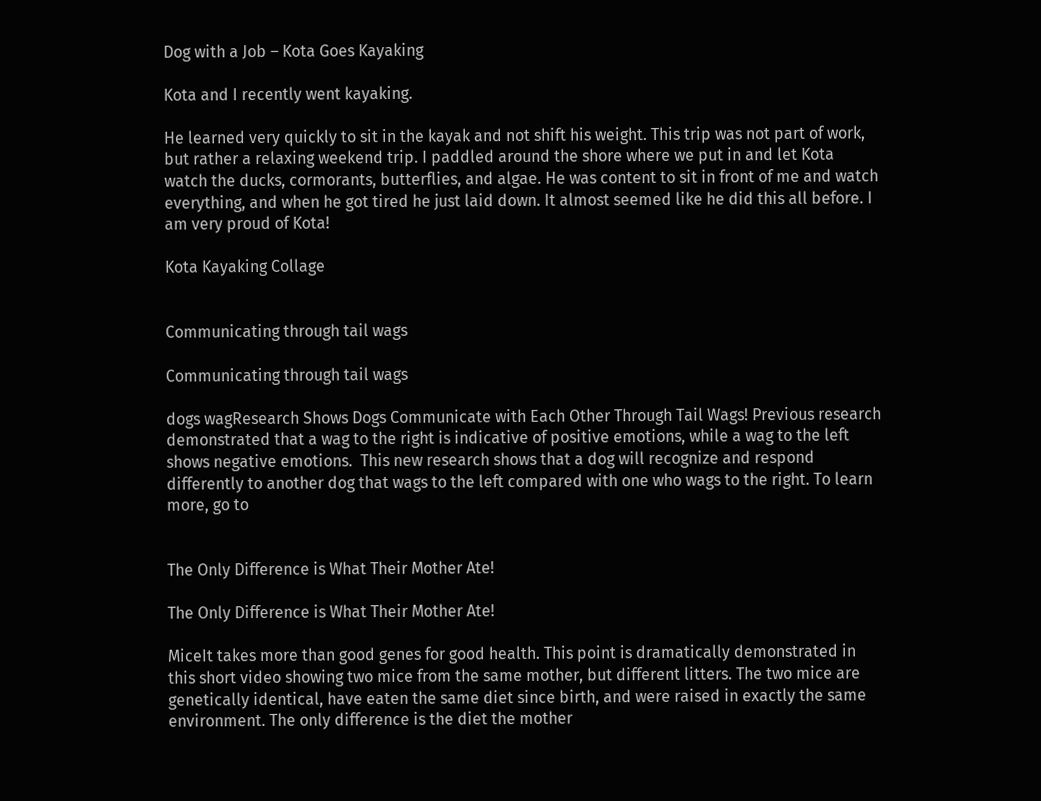Dog with a Job – Kota Goes Kayaking

Kota and I recently went kayaking.

He learned very quickly to sit in the kayak and not shift his weight. This trip was not part of work, but rather a relaxing weekend trip. I paddled around the shore where we put in and let Kota watch the ducks, cormorants, butterflies, and algae. He was content to sit in front of me and watch everything, and when he got tired he just laid down. It almost seemed like he did this all before. I am very proud of Kota!

Kota Kayaking Collage


Communicating through tail wags

Communicating through tail wags

dogs wagResearch Shows Dogs Communicate with Each Other Through Tail Wags! Previous research demonstrated that a wag to the right is indicative of positive emotions, while a wag to the left shows negative emotions.  This new research shows that a dog will recognize and respond differently to another dog that wags to the left compared with one who wags to the right. To learn more, go to


The Only Difference is What Their Mother Ate!

The Only Difference is What Their Mother Ate!

MiceIt takes more than good genes for good health. This point is dramatically demonstrated in this short video showing two mice from the same mother, but different litters. The two mice are genetically identical, have eaten the same diet since birth, and were raised in exactly the same environment. The only difference is the diet the mother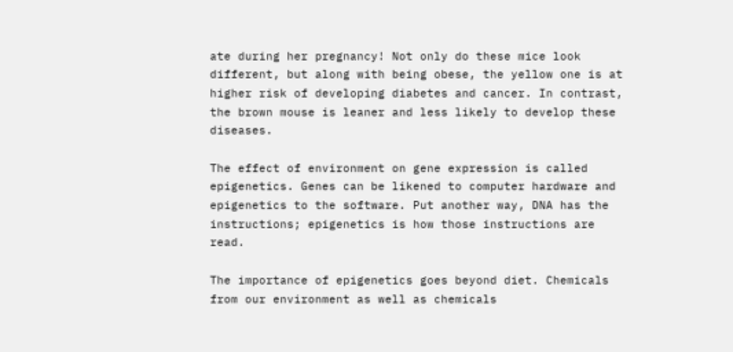ate during her pregnancy! Not only do these mice look different, but along with being obese, the yellow one is at higher risk of developing diabetes and cancer. In contrast, the brown mouse is leaner and less likely to develop these diseases.

The effect of environment on gene expression is called epigenetics. Genes can be likened to computer hardware and epigenetics to the software. Put another way, DNA has the instructions; epigenetics is how those instructions are read.

The importance of epigenetics goes beyond diet. Chemicals from our environment as well as chemicals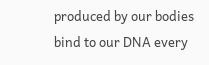produced by our bodies bind to our DNA every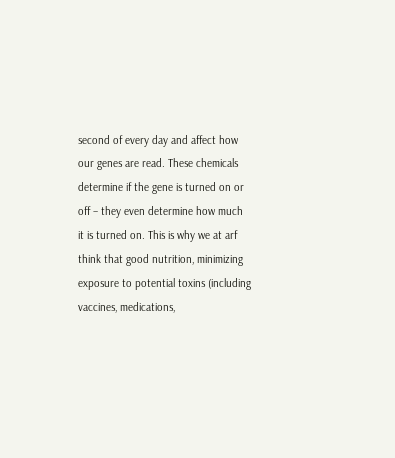second of every day and affect how our genes are read. These chemicals determine if the gene is turned on or off – they even determine how much it is turned on. This is why we at arf think that good nutrition, minimizing exposure to potential toxins (including vaccines, medications,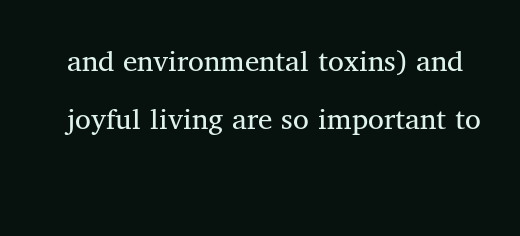and environmental toxins) and joyful living are so important to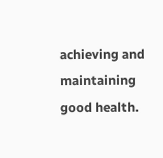achieving and maintaining good health.